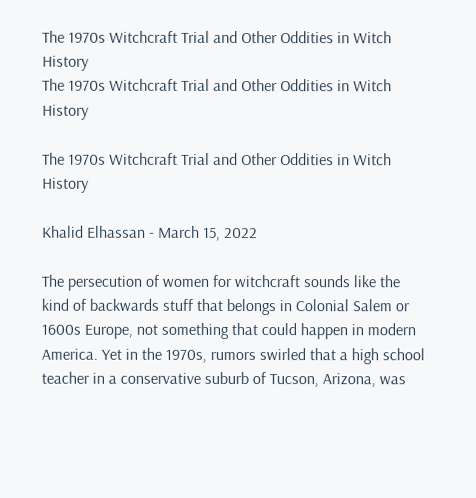The 1970s Witchcraft Trial and Other Oddities in Witch History
The 1970s Witchcraft Trial and Other Oddities in Witch History

The 1970s Witchcraft Trial and Other Oddities in Witch History

Khalid Elhassan - March 15, 2022

The persecution of women for witchcraft sounds like the kind of backwards stuff that belongs in Colonial Salem or 1600s Europe, not something that could happen in modern America. Yet in the 1970s, rumors swirled that a high school teacher in a conservative suburb of Tucson, Arizona, was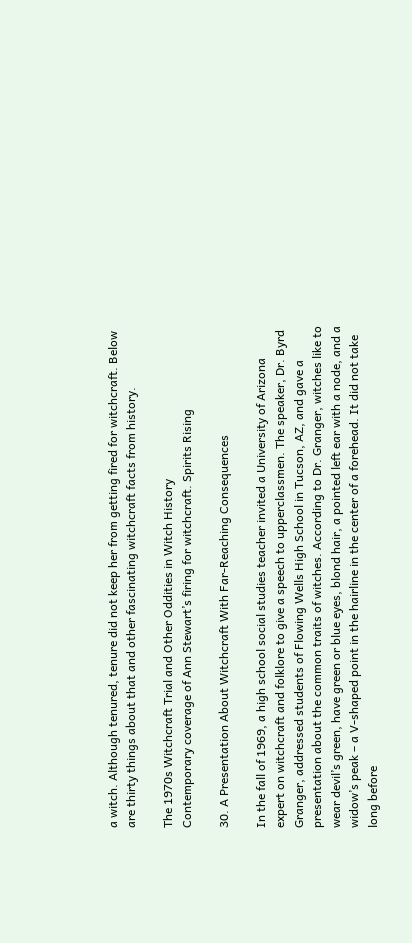a witch. Although tenured, tenure did not keep her from getting fired for witchcraft. Below are thirty things about that and other fascinating witchcraft facts from history.

The 1970s Witchcraft Trial and Other Oddities in Witch History
Contemporary coverage of Ann Stewart’s firing for witchcraft. Spirits Rising

30. A Presentation About Witchcraft With Far-Reaching Consequences

In the fall of 1969, a high school social studies teacher invited a University of Arizona expert on witchcraft and folklore to give a speech to upperclassmen. The speaker, Dr. Byrd Granger, addressed students of Flowing Wells High School in Tucson, AZ, and gave a presentation about the common traits of witches. According to Dr. Granger, witches like to wear devil’s green, have green or blue eyes, blond hair, a pointed left ear with a node, and a widow’s peak – a V-shaped point in the hairline in the center of a forehead. It did not take long before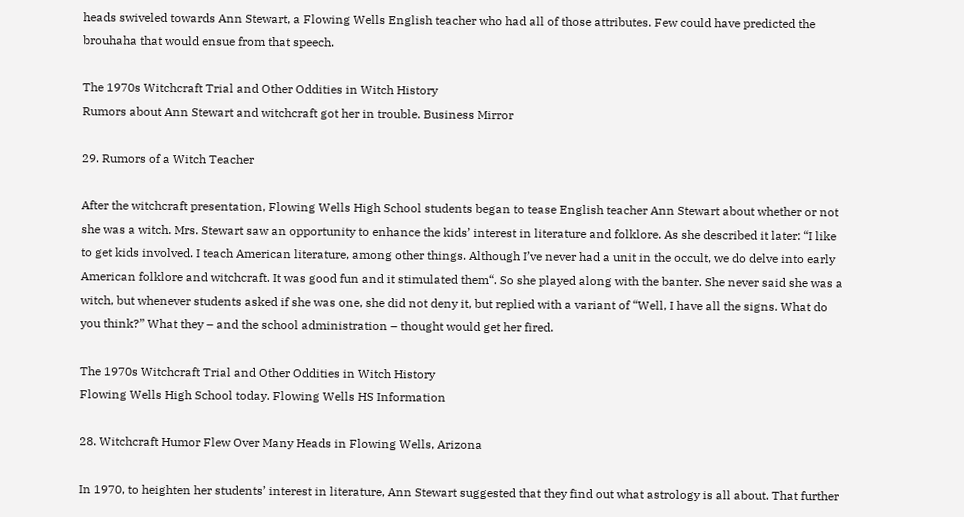heads swiveled towards Ann Stewart, a Flowing Wells English teacher who had all of those attributes. Few could have predicted the brouhaha that would ensue from that speech.

The 1970s Witchcraft Trial and Other Oddities in Witch History
Rumors about Ann Stewart and witchcraft got her in trouble. Business Mirror

29. Rumors of a Witch Teacher

After the witchcraft presentation, Flowing Wells High School students began to tease English teacher Ann Stewart about whether or not she was a witch. Mrs. Stewart saw an opportunity to enhance the kids’ interest in literature and folklore. As she described it later: “I like to get kids involved. I teach American literature, among other things. Although I’ve never had a unit in the occult, we do delve into early American folklore and witchcraft. It was good fun and it stimulated them“. So she played along with the banter. She never said she was a witch, but whenever students asked if she was one, she did not deny it, but replied with a variant of “Well, I have all the signs. What do you think?” What they – and the school administration – thought would get her fired.

The 1970s Witchcraft Trial and Other Oddities in Witch History
Flowing Wells High School today. Flowing Wells HS Information

28. Witchcraft Humor Flew Over Many Heads in Flowing Wells, Arizona

In 1970, to heighten her students’ interest in literature, Ann Stewart suggested that they find out what astrology is all about. That further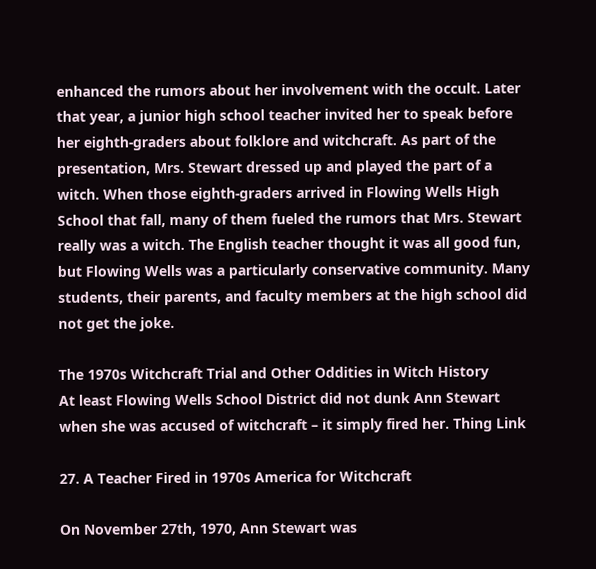enhanced the rumors about her involvement with the occult. Later that year, a junior high school teacher invited her to speak before her eighth-graders about folklore and witchcraft. As part of the presentation, Mrs. Stewart dressed up and played the part of a witch. When those eighth-graders arrived in Flowing Wells High School that fall, many of them fueled the rumors that Mrs. Stewart really was a witch. The English teacher thought it was all good fun, but Flowing Wells was a particularly conservative community. Many students, their parents, and faculty members at the high school did not get the joke.

The 1970s Witchcraft Trial and Other Oddities in Witch History
At least Flowing Wells School District did not dunk Ann Stewart when she was accused of witchcraft – it simply fired her. Thing Link

27. A Teacher Fired in 1970s America for Witchcraft

On November 27th, 1970, Ann Stewart was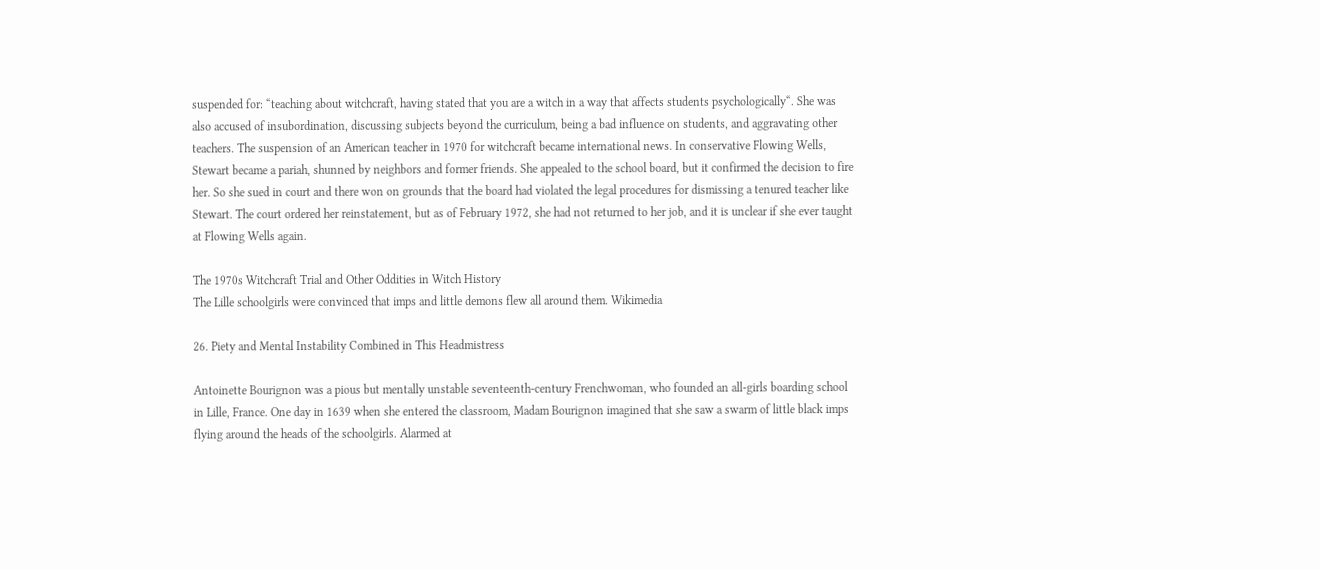suspended for: “teaching about witchcraft, having stated that you are a witch in a way that affects students psychologically“. She was also accused of insubordination, discussing subjects beyond the curriculum, being a bad influence on students, and aggravating other teachers. The suspension of an American teacher in 1970 for witchcraft became international news. In conservative Flowing Wells, Stewart became a pariah, shunned by neighbors and former friends. She appealed to the school board, but it confirmed the decision to fire her. So she sued in court and there won on grounds that the board had violated the legal procedures for dismissing a tenured teacher like Stewart. The court ordered her reinstatement, but as of February 1972, she had not returned to her job, and it is unclear if she ever taught at Flowing Wells again.

The 1970s Witchcraft Trial and Other Oddities in Witch History
The Lille schoolgirls were convinced that imps and little demons flew all around them. Wikimedia

26. Piety and Mental Instability Combined in This Headmistress

Antoinette Bourignon was a pious but mentally unstable seventeenth-century Frenchwoman, who founded an all-girls boarding school in Lille, France. One day in 1639 when she entered the classroom, Madam Bourignon imagined that she saw a swarm of little black imps flying around the heads of the schoolgirls. Alarmed at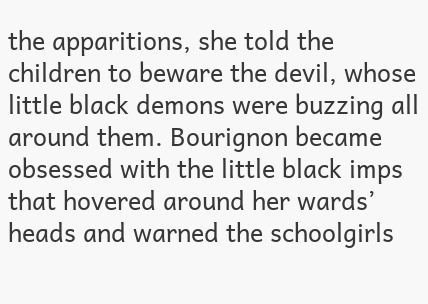the apparitions, she told the children to beware the devil, whose little black demons were buzzing all around them. Bourignon became obsessed with the little black imps that hovered around her wards’ heads and warned the schoolgirls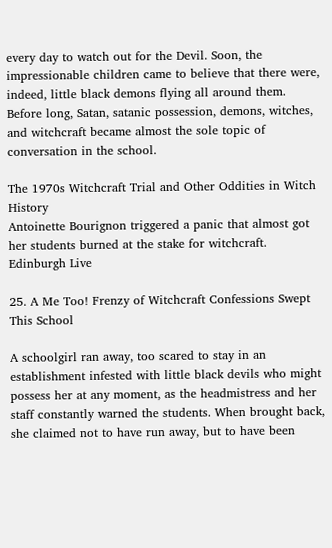every day to watch out for the Devil. Soon, the impressionable children came to believe that there were, indeed, little black demons flying all around them. Before long, Satan, satanic possession, demons, witches, and witchcraft became almost the sole topic of conversation in the school.

The 1970s Witchcraft Trial and Other Oddities in Witch History
Antoinette Bourignon triggered a panic that almost got her students burned at the stake for witchcraft. Edinburgh Live

25. A Me Too! Frenzy of Witchcraft Confessions Swept This School

A schoolgirl ran away, too scared to stay in an establishment infested with little black devils who might possess her at any moment, as the headmistress and her staff constantly warned the students. When brought back, she claimed not to have run away, but to have been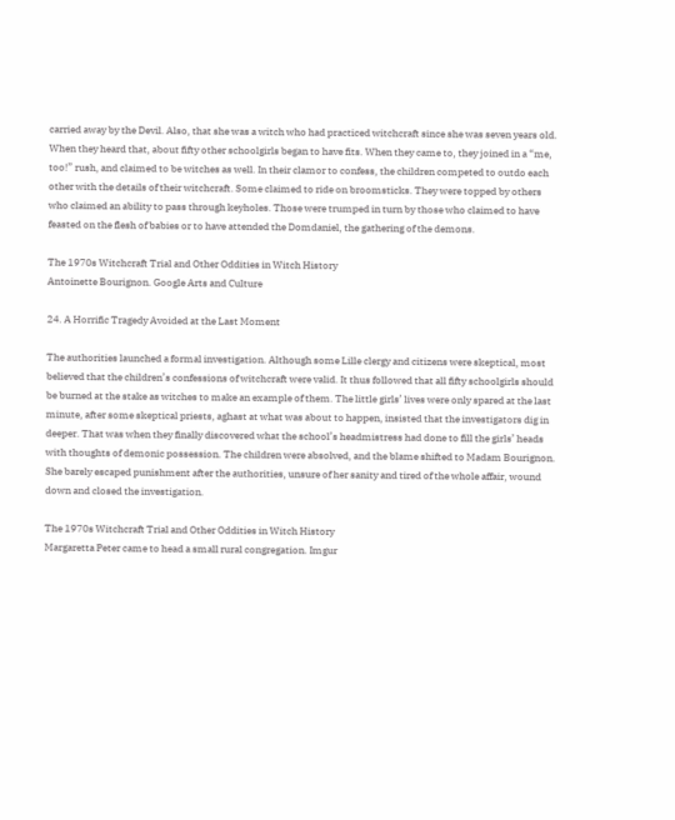carried away by the Devil. Also, that she was a witch who had practiced witchcraft since she was seven years old. When they heard that, about fifty other schoolgirls began to have fits. When they came to, they joined in a “me, too!” rush, and claimed to be witches as well. In their clamor to confess, the children competed to outdo each other with the details of their witchcraft. Some claimed to ride on broomsticks. They were topped by others who claimed an ability to pass through keyholes. Those were trumped in turn by those who claimed to have feasted on the flesh of babies or to have attended the Domdaniel, the gathering of the demons.

The 1970s Witchcraft Trial and Other Oddities in Witch History
Antoinette Bourignon. Google Arts and Culture

24. A Horrific Tragedy Avoided at the Last Moment

The authorities launched a formal investigation. Although some Lille clergy and citizens were skeptical, most believed that the children’s confessions of witchcraft were valid. It thus followed that all fifty schoolgirls should be burned at the stake as witches to make an example of them. The little girls’ lives were only spared at the last minute, after some skeptical priests, aghast at what was about to happen, insisted that the investigators dig in deeper. That was when they finally discovered what the school’s headmistress had done to fill the girls’ heads with thoughts of demonic possession. The children were absolved, and the blame shifted to Madam Bourignon. She barely escaped punishment after the authorities, unsure of her sanity and tired of the whole affair, wound down and closed the investigation.

The 1970s Witchcraft Trial and Other Oddities in Witch History
Margaretta Peter came to head a small rural congregation. Imgur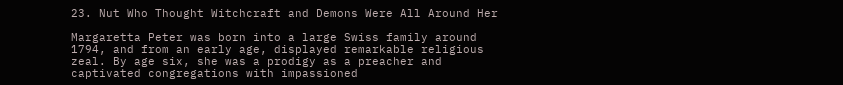23. Nut Who Thought Witchcraft and Demons Were All Around Her

Margaretta Peter was born into a large Swiss family around 1794, and from an early age, displayed remarkable religious zeal. By age six, she was a prodigy as a preacher and captivated congregations with impassioned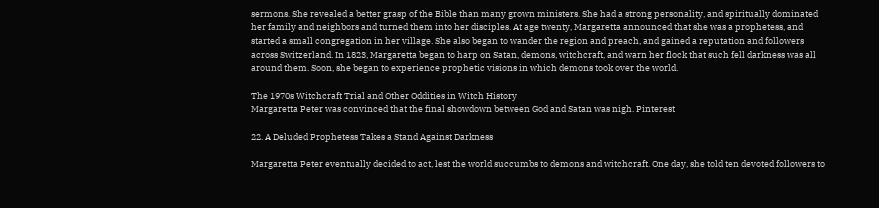sermons. She revealed a better grasp of the Bible than many grown ministers. She had a strong personality, and spiritually dominated her family and neighbors and turned them into her disciples. At age twenty, Margaretta announced that she was a prophetess, and started a small congregation in her village. She also began to wander the region and preach, and gained a reputation and followers across Switzerland. In 1823, Margaretta began to harp on Satan, demons, witchcraft, and warn her flock that such fell darkness was all around them. Soon, she began to experience prophetic visions in which demons took over the world.

The 1970s Witchcraft Trial and Other Oddities in Witch History
Margaretta Peter was convinced that the final showdown between God and Satan was nigh. Pinterest

22. A Deluded Prophetess Takes a Stand Against Darkness

Margaretta Peter eventually decided to act, lest the world succumbs to demons and witchcraft. One day, she told ten devoted followers to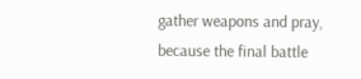gather weapons and pray, because the final battle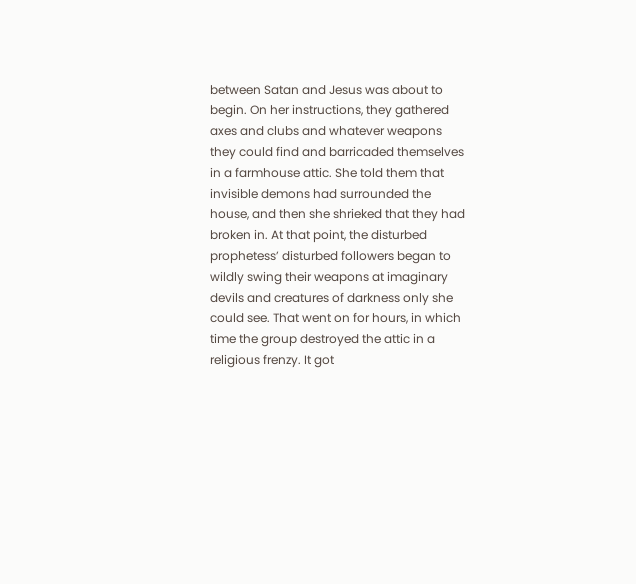between Satan and Jesus was about to begin. On her instructions, they gathered axes and clubs and whatever weapons they could find and barricaded themselves in a farmhouse attic. She told them that invisible demons had surrounded the house, and then she shrieked that they had broken in. At that point, the disturbed prophetess’ disturbed followers began to wildly swing their weapons at imaginary devils and creatures of darkness only she could see. That went on for hours, in which time the group destroyed the attic in a religious frenzy. It got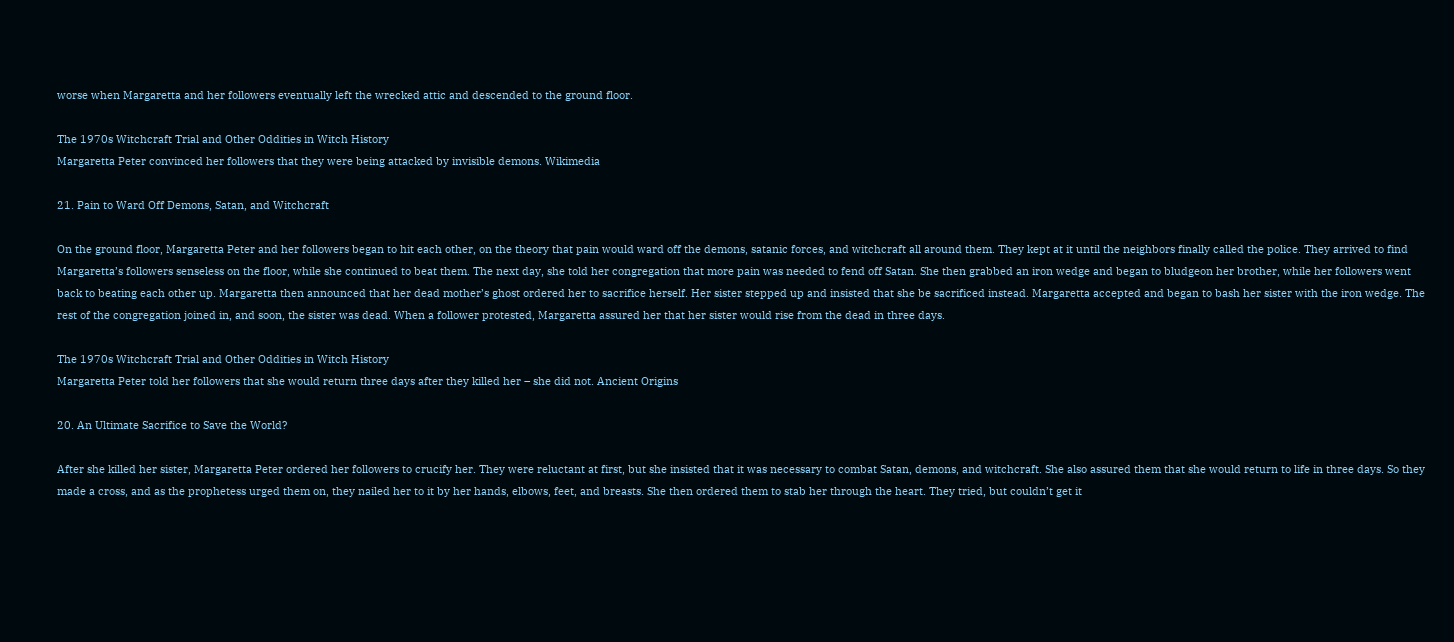worse when Margaretta and her followers eventually left the wrecked attic and descended to the ground floor.

The 1970s Witchcraft Trial and Other Oddities in Witch History
Margaretta Peter convinced her followers that they were being attacked by invisible demons. Wikimedia

21. Pain to Ward Off Demons, Satan, and Witchcraft

On the ground floor, Margaretta Peter and her followers began to hit each other, on the theory that pain would ward off the demons, satanic forces, and witchcraft all around them. They kept at it until the neighbors finally called the police. They arrived to find Margaretta’s followers senseless on the floor, while she continued to beat them. The next day, she told her congregation that more pain was needed to fend off Satan. She then grabbed an iron wedge and began to bludgeon her brother, while her followers went back to beating each other up. Margaretta then announced that her dead mother’s ghost ordered her to sacrifice herself. Her sister stepped up and insisted that she be sacrificed instead. Margaretta accepted and began to bash her sister with the iron wedge. The rest of the congregation joined in, and soon, the sister was dead. When a follower protested, Margaretta assured her that her sister would rise from the dead in three days.

The 1970s Witchcraft Trial and Other Oddities in Witch History
Margaretta Peter told her followers that she would return three days after they killed her – she did not. Ancient Origins

20. An Ultimate Sacrifice to Save the World?

After she killed her sister, Margaretta Peter ordered her followers to crucify her. They were reluctant at first, but she insisted that it was necessary to combat Satan, demons, and witchcraft. She also assured them that she would return to life in three days. So they made a cross, and as the prophetess urged them on, they nailed her to it by her hands, elbows, feet, and breasts. She then ordered them to stab her through the heart. They tried, but couldn’t get it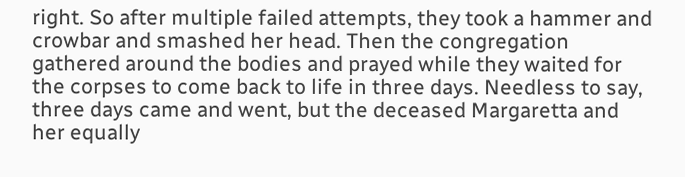right. So after multiple failed attempts, they took a hammer and crowbar and smashed her head. Then the congregation gathered around the bodies and prayed while they waited for the corpses to come back to life in three days. Needless to say, three days came and went, but the deceased Margaretta and her equally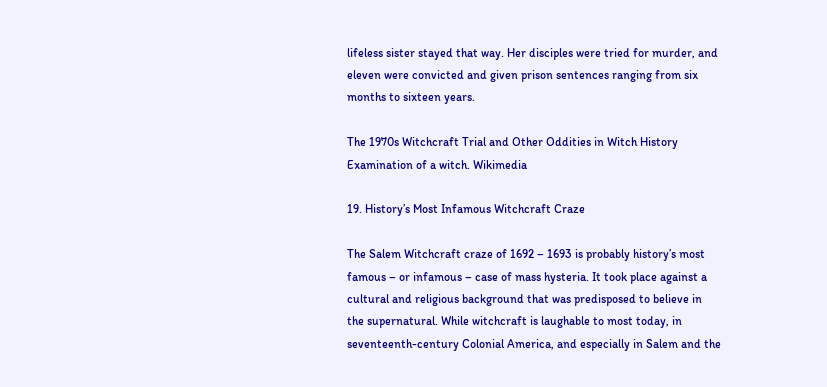lifeless sister stayed that way. Her disciples were tried for murder, and eleven were convicted and given prison sentences ranging from six months to sixteen years.

The 1970s Witchcraft Trial and Other Oddities in Witch History
Examination of a witch. Wikimedia

19. History’s Most Infamous Witchcraft Craze

The Salem Witchcraft craze of 1692 – 1693 is probably history’s most famous – or infamous – case of mass hysteria. It took place against a cultural and religious background that was predisposed to believe in the supernatural. While witchcraft is laughable to most today, in seventeenth-century Colonial America, and especially in Salem and the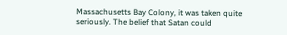Massachusetts Bay Colony, it was taken quite seriously. The belief that Satan could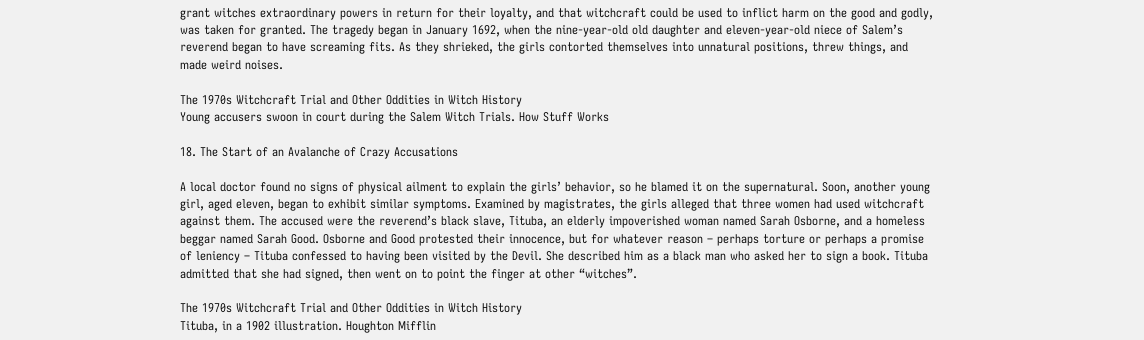grant witches extraordinary powers in return for their loyalty, and that witchcraft could be used to inflict harm on the good and godly, was taken for granted. The tragedy began in January 1692, when the nine-year-old old daughter and eleven-year-old niece of Salem’s reverend began to have screaming fits. As they shrieked, the girls contorted themselves into unnatural positions, threw things, and made weird noises.

The 1970s Witchcraft Trial and Other Oddities in Witch History
Young accusers swoon in court during the Salem Witch Trials. How Stuff Works

18. The Start of an Avalanche of Crazy Accusations

A local doctor found no signs of physical ailment to explain the girls’ behavior, so he blamed it on the supernatural. Soon, another young girl, aged eleven, began to exhibit similar symptoms. Examined by magistrates, the girls alleged that three women had used witchcraft against them. The accused were the reverend’s black slave, Tituba, an elderly impoverished woman named Sarah Osborne, and a homeless beggar named Sarah Good. Osborne and Good protested their innocence, but for whatever reason – perhaps torture or perhaps a promise of leniency – Tituba confessed to having been visited by the Devil. She described him as a black man who asked her to sign a book. Tituba admitted that she had signed, then went on to point the finger at other “witches”.

The 1970s Witchcraft Trial and Other Oddities in Witch History
Tituba, in a 1902 illustration. Houghton Mifflin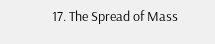17. The Spread of Mass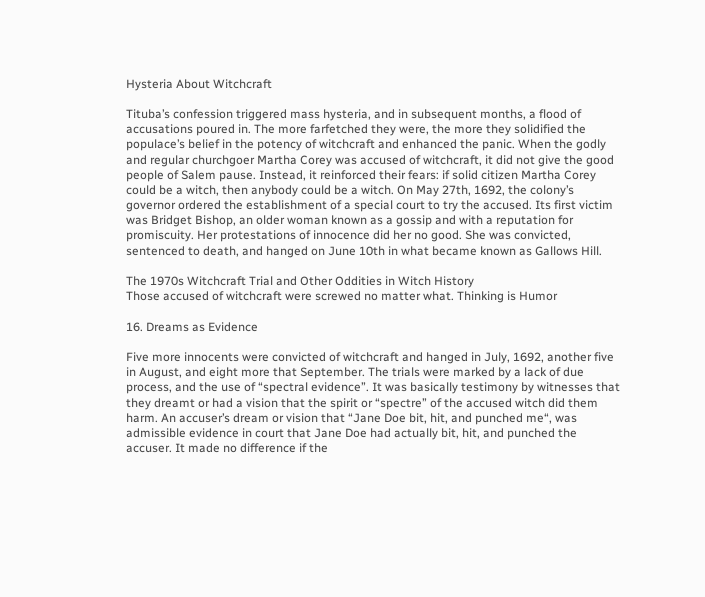Hysteria About Witchcraft

Tituba’s confession triggered mass hysteria, and in subsequent months, a flood of accusations poured in. The more farfetched they were, the more they solidified the populace’s belief in the potency of witchcraft and enhanced the panic. When the godly and regular churchgoer Martha Corey was accused of witchcraft, it did not give the good people of Salem pause. Instead, it reinforced their fears: if solid citizen Martha Corey could be a witch, then anybody could be a witch. On May 27th, 1692, the colony’s governor ordered the establishment of a special court to try the accused. Its first victim was Bridget Bishop, an older woman known as a gossip and with a reputation for promiscuity. Her protestations of innocence did her no good. She was convicted, sentenced to death, and hanged on June 10th in what became known as Gallows Hill.

The 1970s Witchcraft Trial and Other Oddities in Witch History
Those accused of witchcraft were screwed no matter what. Thinking is Humor

16. Dreams as Evidence

Five more innocents were convicted of witchcraft and hanged in July, 1692, another five in August, and eight more that September. The trials were marked by a lack of due process, and the use of “spectral evidence”. It was basically testimony by witnesses that they dreamt or had a vision that the spirit or “spectre” of the accused witch did them harm. An accuser’s dream or vision that “Jane Doe bit, hit, and punched me“, was admissible evidence in court that Jane Doe had actually bit, hit, and punched the accuser. It made no difference if the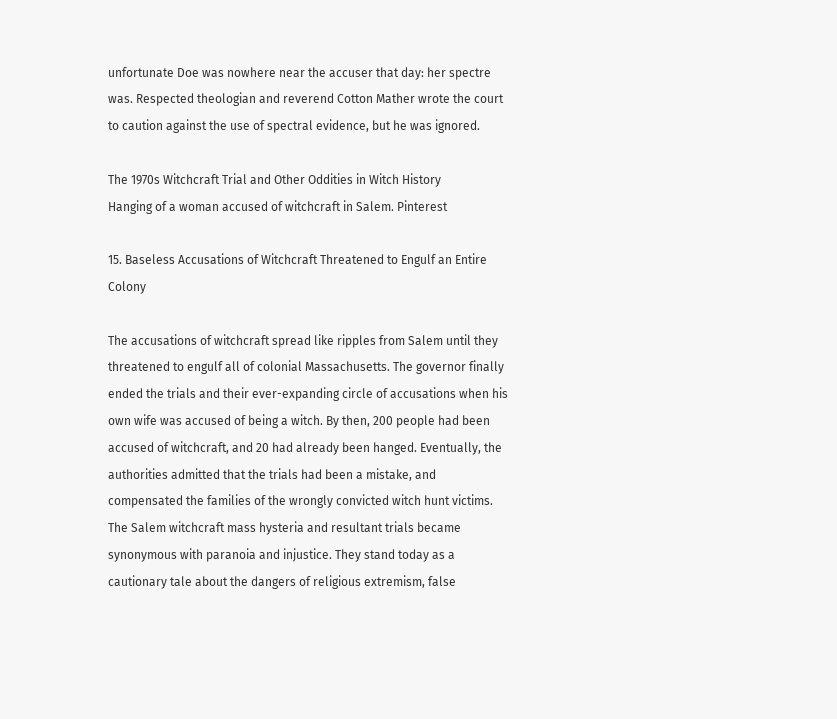unfortunate Doe was nowhere near the accuser that day: her spectre was. Respected theologian and reverend Cotton Mather wrote the court to caution against the use of spectral evidence, but he was ignored.

The 1970s Witchcraft Trial and Other Oddities in Witch History
Hanging of a woman accused of witchcraft in Salem. Pinterest

15. Baseless Accusations of Witchcraft Threatened to Engulf an Entire Colony

The accusations of witchcraft spread like ripples from Salem until they threatened to engulf all of colonial Massachusetts. The governor finally ended the trials and their ever-expanding circle of accusations when his own wife was accused of being a witch. By then, 200 people had been accused of witchcraft, and 20 had already been hanged. Eventually, the authorities admitted that the trials had been a mistake, and compensated the families of the wrongly convicted witch hunt victims. The Salem witchcraft mass hysteria and resultant trials became synonymous with paranoia and injustice. They stand today as a cautionary tale about the dangers of religious extremism, false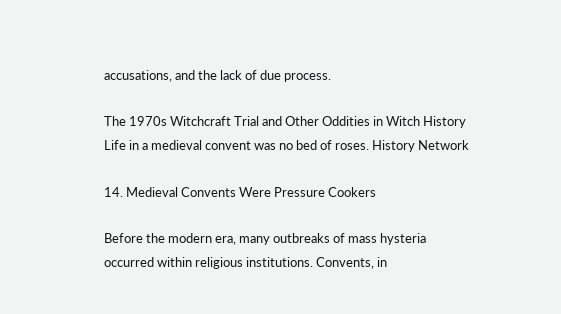accusations, and the lack of due process.

The 1970s Witchcraft Trial and Other Oddities in Witch History
Life in a medieval convent was no bed of roses. History Network

14. Medieval Convents Were Pressure Cookers

Before the modern era, many outbreaks of mass hysteria occurred within religious institutions. Convents, in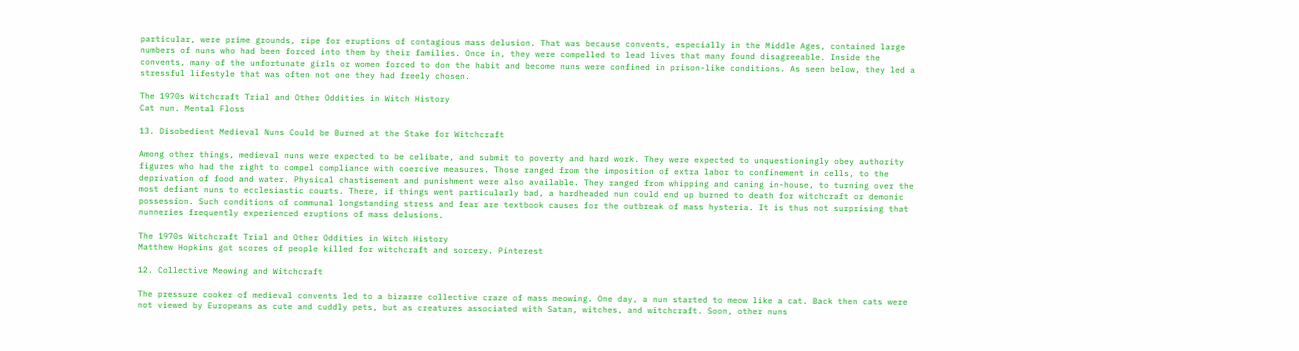particular, were prime grounds, ripe for eruptions of contagious mass delusion. That was because convents, especially in the Middle Ages, contained large numbers of nuns who had been forced into them by their families. Once in, they were compelled to lead lives that many found disagreeable. Inside the convents, many of the unfortunate girls or women forced to don the habit and become nuns were confined in prison-like conditions. As seen below, they led a stressful lifestyle that was often not one they had freely chosen.

The 1970s Witchcraft Trial and Other Oddities in Witch History
Cat nun. Mental Floss

13. Disobedient Medieval Nuns Could be Burned at the Stake for Witchcraft

Among other things, medieval nuns were expected to be celibate, and submit to poverty and hard work. They were expected to unquestioningly obey authority figures who had the right to compel compliance with coercive measures. Those ranged from the imposition of extra labor to confinement in cells, to the deprivation of food and water. Physical chastisement and punishment were also available. They ranged from whipping and caning in-house, to turning over the most defiant nuns to ecclesiastic courts. There, if things went particularly bad, a hardheaded nun could end up burned to death for witchcraft or demonic possession. Such conditions of communal longstanding stress and fear are textbook causes for the outbreak of mass hysteria. It is thus not surprising that nunneries frequently experienced eruptions of mass delusions.

The 1970s Witchcraft Trial and Other Oddities in Witch History
Matthew Hopkins got scores of people killed for witchcraft and sorcery. Pinterest

12. Collective Meowing and Witchcraft

The pressure cooker of medieval convents led to a bizarre collective craze of mass meowing. One day, a nun started to meow like a cat. Back then cats were not viewed by Europeans as cute and cuddly pets, but as creatures associated with Satan, witches, and witchcraft. Soon, other nuns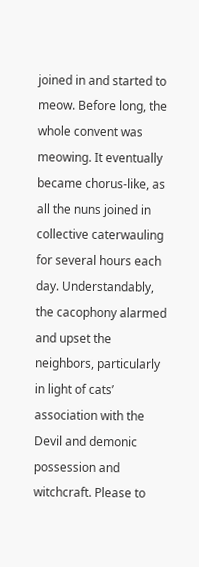joined in and started to meow. Before long, the whole convent was meowing. It eventually became chorus-like, as all the nuns joined in collective caterwauling for several hours each day. Understandably, the cacophony alarmed and upset the neighbors, particularly in light of cats’ association with the Devil and demonic possession and witchcraft. Please to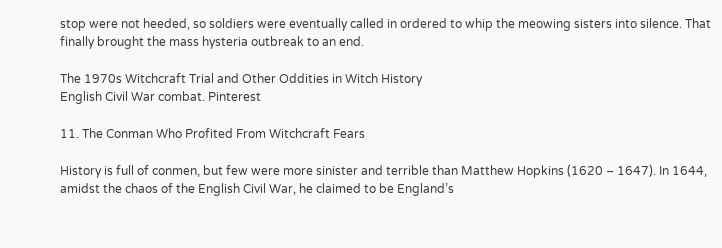stop were not heeded, so soldiers were eventually called in ordered to whip the meowing sisters into silence. That finally brought the mass hysteria outbreak to an end.

The 1970s Witchcraft Trial and Other Oddities in Witch History
English Civil War combat. Pinterest

11. The Conman Who Profited From Witchcraft Fears

History is full of conmen, but few were more sinister and terrible than Matthew Hopkins (1620 – 1647). In 1644, amidst the chaos of the English Civil War, he claimed to be England’s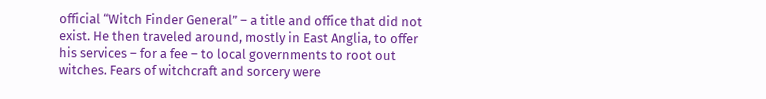official “Witch Finder General” – a title and office that did not exist. He then traveled around, mostly in East Anglia, to offer his services – for a fee – to local governments to root out witches. Fears of witchcraft and sorcery were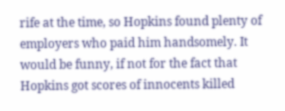rife at the time, so Hopkins found plenty of employers who paid him handsomely. It would be funny, if not for the fact that Hopkins got scores of innocents killed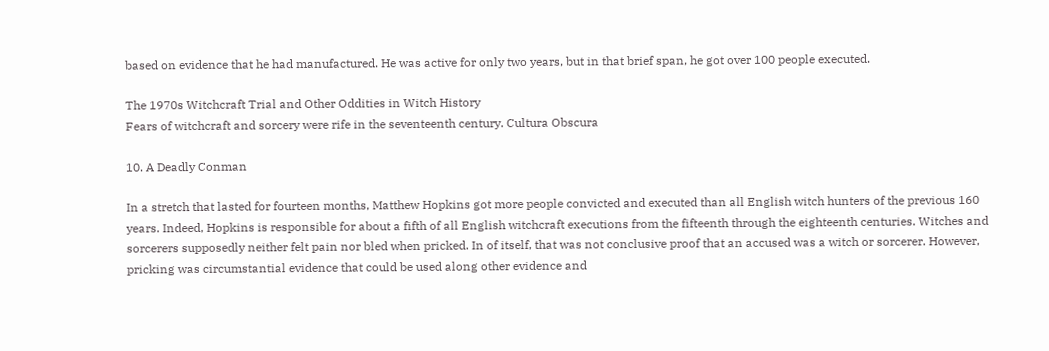based on evidence that he had manufactured. He was active for only two years, but in that brief span, he got over 100 people executed.

The 1970s Witchcraft Trial and Other Oddities in Witch History
Fears of witchcraft and sorcery were rife in the seventeenth century. Cultura Obscura

10. A Deadly Conman

In a stretch that lasted for fourteen months, Matthew Hopkins got more people convicted and executed than all English witch hunters of the previous 160 years. Indeed, Hopkins is responsible for about a fifth of all English witchcraft executions from the fifteenth through the eighteenth centuries. Witches and sorcerers supposedly neither felt pain nor bled when pricked. In of itself, that was not conclusive proof that an accused was a witch or sorcerer. However, pricking was circumstantial evidence that could be used along other evidence and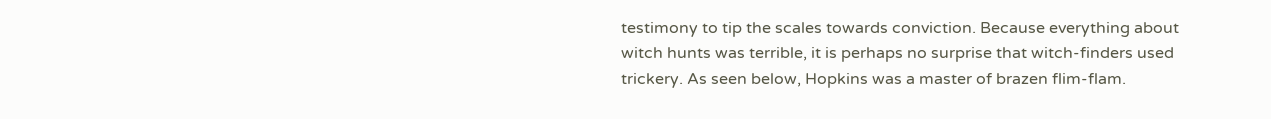testimony to tip the scales towards conviction. Because everything about witch hunts was terrible, it is perhaps no surprise that witch-finders used trickery. As seen below, Hopkins was a master of brazen flim-flam.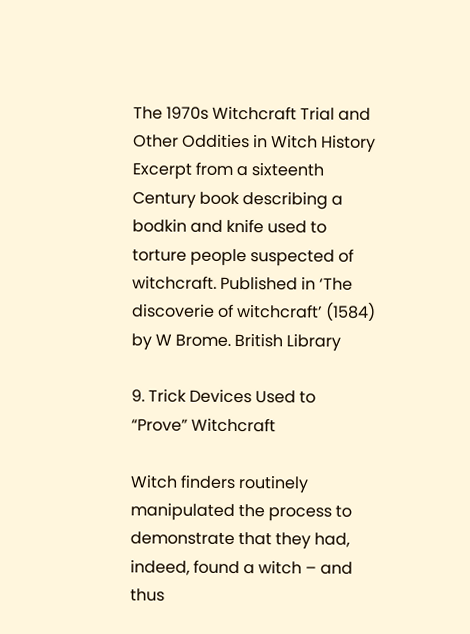The 1970s Witchcraft Trial and Other Oddities in Witch History
Excerpt from a sixteenth Century book describing a bodkin and knife used to torture people suspected of witchcraft. Published in ‘The discoverie of witchcraft’ (1584) by W Brome. British Library

9. Trick Devices Used to “Prove” Witchcraft

Witch finders routinely manipulated the process to demonstrate that they had, indeed, found a witch – and thus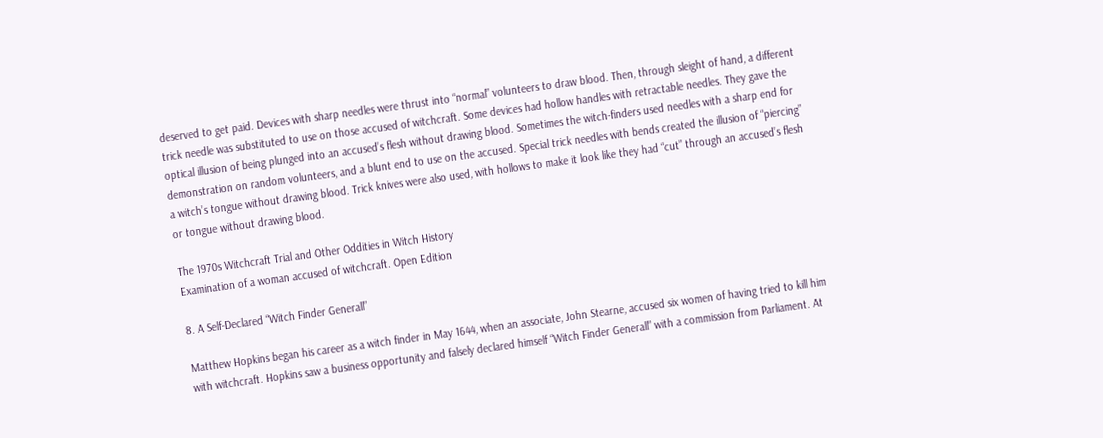deserved to get paid. Devices with sharp needles were thrust into “normal” volunteers to draw blood. Then, through sleight of hand, a different trick needle was substituted to use on those accused of witchcraft. Some devices had hollow handles with retractable needles. They gave the optical illusion of being plunged into an accused’s flesh without drawing blood. Sometimes the witch-finders used needles with a sharp end for demonstration on random volunteers, and a blunt end to use on the accused. Special trick needles with bends created the illusion of “piercing” a witch’s tongue without drawing blood. Trick knives were also used, with hollows to make it look like they had “cut” through an accused’s flesh or tongue without drawing blood.

The 1970s Witchcraft Trial and Other Oddities in Witch History
Examination of a woman accused of witchcraft. Open Edition

8. A Self-Declared “Witch Finder Generall”

Matthew Hopkins began his career as a witch finder in May 1644, when an associate, John Stearne, accused six women of having tried to kill him with witchcraft. Hopkins saw a business opportunity and falsely declared himself “Witch Finder Generall” with a commission from Parliament. At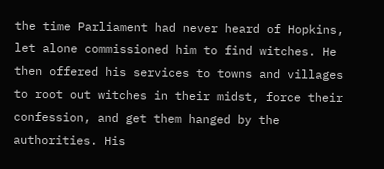the time Parliament had never heard of Hopkins, let alone commissioned him to find witches. He then offered his services to towns and villages to root out witches in their midst, force their confession, and get them hanged by the authorities. His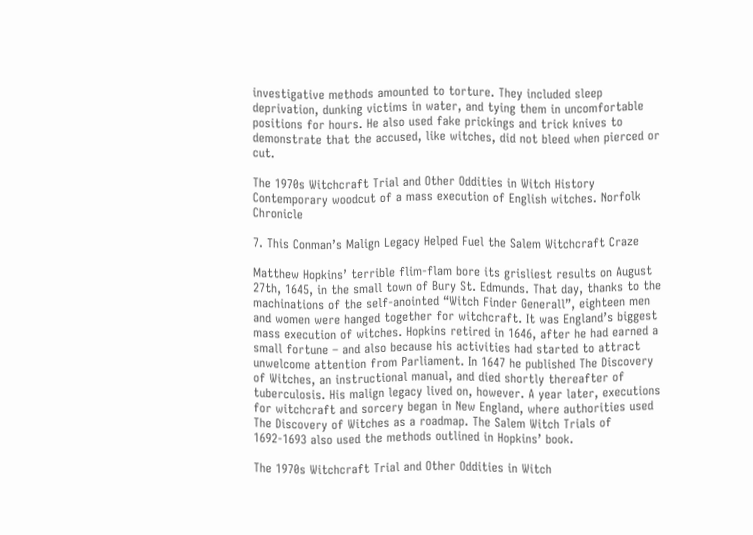investigative methods amounted to torture. They included sleep deprivation, dunking victims in water, and tying them in uncomfortable positions for hours. He also used fake prickings and trick knives to demonstrate that the accused, like witches, did not bleed when pierced or cut.

The 1970s Witchcraft Trial and Other Oddities in Witch History
Contemporary woodcut of a mass execution of English witches. Norfolk Chronicle

7. This Conman’s Malign Legacy Helped Fuel the Salem Witchcraft Craze

Matthew Hopkins’ terrible flim-flam bore its grisliest results on August 27th, 1645, in the small town of Bury St. Edmunds. That day, thanks to the machinations of the self-anointed “Witch Finder Generall”, eighteen men and women were hanged together for witchcraft. It was England’s biggest mass execution of witches. Hopkins retired in 1646, after he had earned a small fortune – and also because his activities had started to attract unwelcome attention from Parliament. In 1647 he published The Discovery of Witches, an instructional manual, and died shortly thereafter of tuberculosis. His malign legacy lived on, however. A year later, executions for witchcraft and sorcery began in New England, where authorities used The Discovery of Witches as a roadmap. The Salem Witch Trials of 1692-1693 also used the methods outlined in Hopkins’ book.

The 1970s Witchcraft Trial and Other Oddities in Witch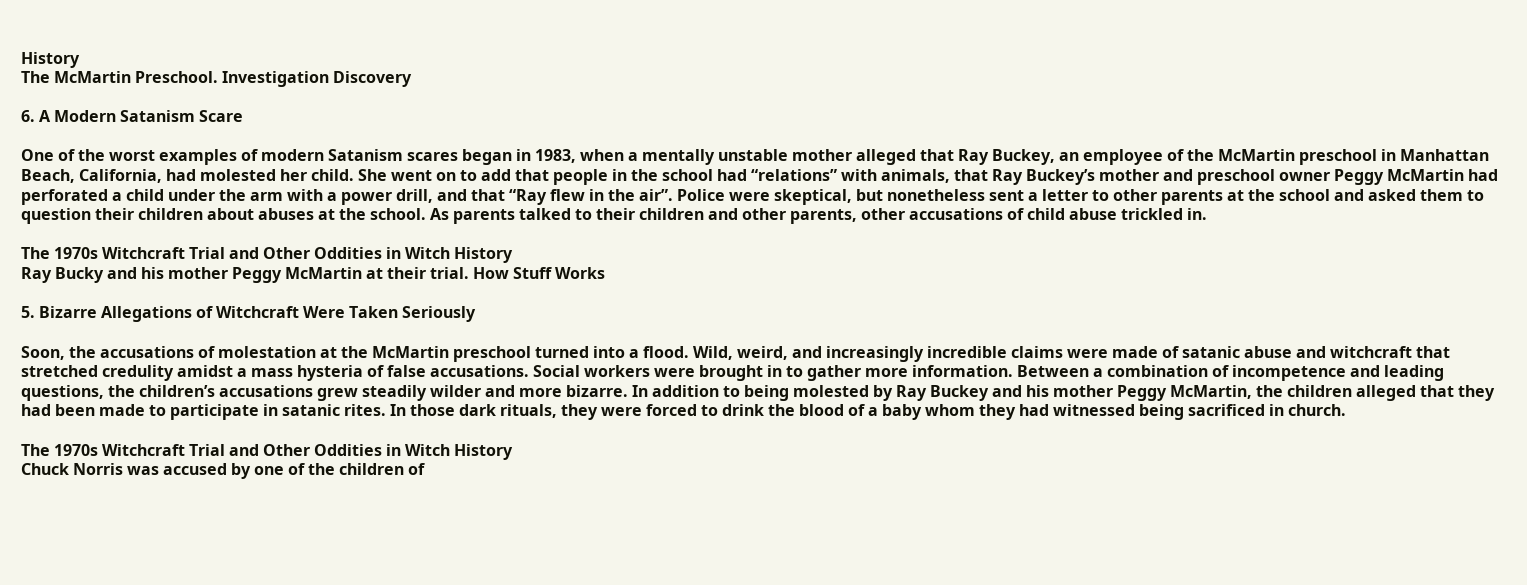History
The McMartin Preschool. Investigation Discovery

6. A Modern Satanism Scare

One of the worst examples of modern Satanism scares began in 1983, when a mentally unstable mother alleged that Ray Buckey, an employee of the McMartin preschool in Manhattan Beach, California, had molested her child. She went on to add that people in the school had “relations” with animals, that Ray Buckey’s mother and preschool owner Peggy McMartin had perforated a child under the arm with a power drill, and that “Ray flew in the air”. Police were skeptical, but nonetheless sent a letter to other parents at the school and asked them to question their children about abuses at the school. As parents talked to their children and other parents, other accusations of child abuse trickled in.

The 1970s Witchcraft Trial and Other Oddities in Witch History
Ray Bucky and his mother Peggy McMartin at their trial. How Stuff Works

5. Bizarre Allegations of Witchcraft Were Taken Seriously

Soon, the accusations of molestation at the McMartin preschool turned into a flood. Wild, weird, and increasingly incredible claims were made of satanic abuse and witchcraft that stretched credulity amidst a mass hysteria of false accusations. Social workers were brought in to gather more information. Between a combination of incompetence and leading questions, the children’s accusations grew steadily wilder and more bizarre. In addition to being molested by Ray Buckey and his mother Peggy McMartin, the children alleged that they had been made to participate in satanic rites. In those dark rituals, they were forced to drink the blood of a baby whom they had witnessed being sacrificed in church.

The 1970s Witchcraft Trial and Other Oddities in Witch History
Chuck Norris was accused by one of the children of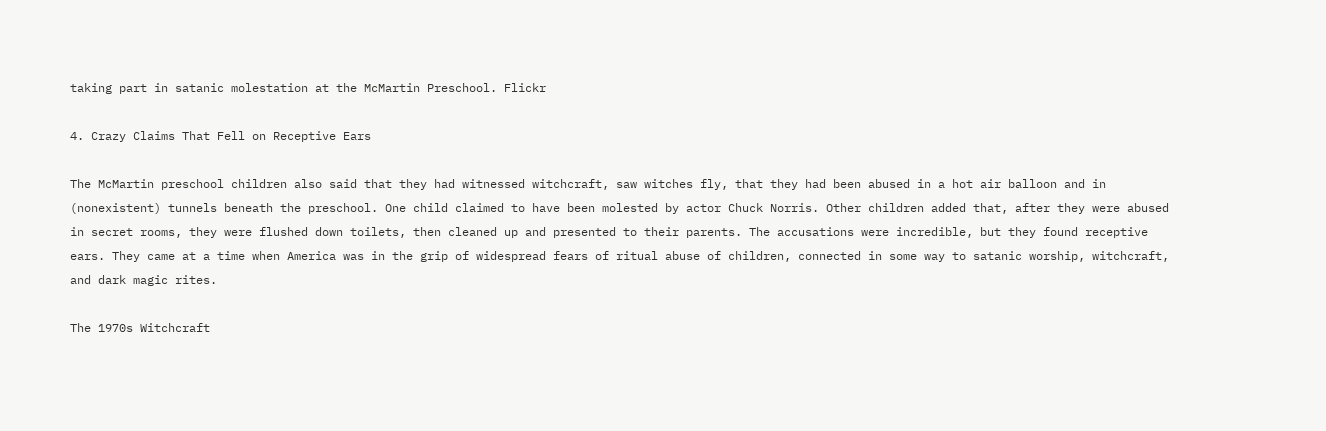taking part in satanic molestation at the McMartin Preschool. Flickr

4. Crazy Claims That Fell on Receptive Ears

The McMartin preschool children also said that they had witnessed witchcraft, saw witches fly, that they had been abused in a hot air balloon and in (nonexistent) tunnels beneath the preschool. One child claimed to have been molested by actor Chuck Norris. Other children added that, after they were abused in secret rooms, they were flushed down toilets, then cleaned up and presented to their parents. The accusations were incredible, but they found receptive ears. They came at a time when America was in the grip of widespread fears of ritual abuse of children, connected in some way to satanic worship, witchcraft, and dark magic rites.

The 1970s Witchcraft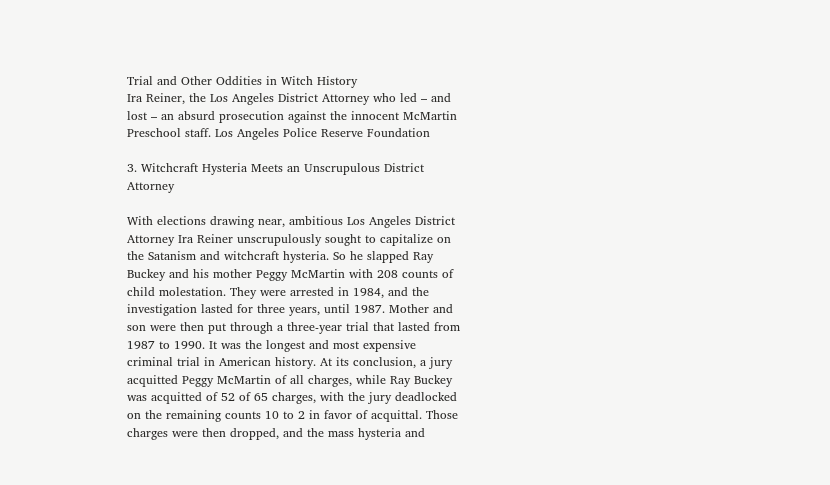Trial and Other Oddities in Witch History
Ira Reiner, the Los Angeles District Attorney who led – and lost – an absurd prosecution against the innocent McMartin Preschool staff. Los Angeles Police Reserve Foundation

3. Witchcraft Hysteria Meets an Unscrupulous District Attorney

With elections drawing near, ambitious Los Angeles District Attorney Ira Reiner unscrupulously sought to capitalize on the Satanism and witchcraft hysteria. So he slapped Ray Buckey and his mother Peggy McMartin with 208 counts of child molestation. They were arrested in 1984, and the investigation lasted for three years, until 1987. Mother and son were then put through a three-year trial that lasted from 1987 to 1990. It was the longest and most expensive criminal trial in American history. At its conclusion, a jury acquitted Peggy McMartin of all charges, while Ray Buckey was acquitted of 52 of 65 charges, with the jury deadlocked on the remaining counts 10 to 2 in favor of acquittal. Those charges were then dropped, and the mass hysteria and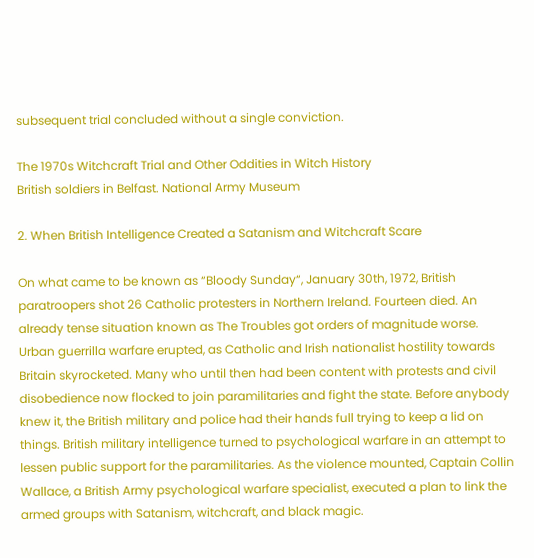subsequent trial concluded without a single conviction.

The 1970s Witchcraft Trial and Other Oddities in Witch History
British soldiers in Belfast. National Army Museum

2. When British Intelligence Created a Satanism and Witchcraft Scare

On what came to be known as “Bloody Sunday“, January 30th, 1972, British paratroopers shot 26 Catholic protesters in Northern Ireland. Fourteen died. An already tense situation known as The Troubles got orders of magnitude worse. Urban guerrilla warfare erupted, as Catholic and Irish nationalist hostility towards Britain skyrocketed. Many who until then had been content with protests and civil disobedience now flocked to join paramilitaries and fight the state. Before anybody knew it, the British military and police had their hands full trying to keep a lid on things. British military intelligence turned to psychological warfare in an attempt to lessen public support for the paramilitaries. As the violence mounted, Captain Collin Wallace, a British Army psychological warfare specialist, executed a plan to link the armed groups with Satanism, witchcraft, and black magic.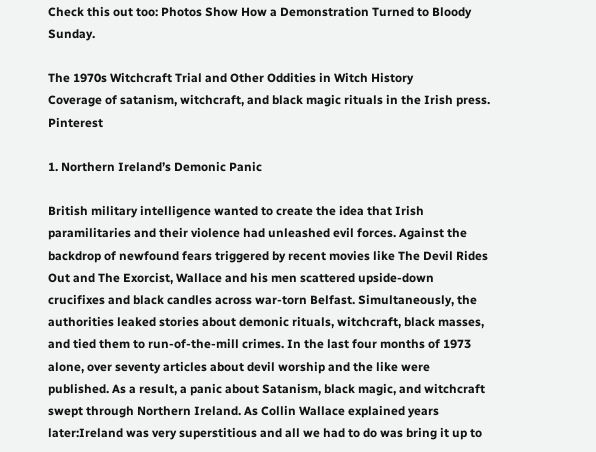Check this out too: Photos Show How a Demonstration Turned to Bloody Sunday.

The 1970s Witchcraft Trial and Other Oddities in Witch History
Coverage of satanism, witchcraft, and black magic rituals in the Irish press. Pinterest

1. Northern Ireland’s Demonic Panic

British military intelligence wanted to create the idea that Irish paramilitaries and their violence had unleashed evil forces. Against the backdrop of newfound fears triggered by recent movies like The Devil Rides Out and The Exorcist, Wallace and his men scattered upside-down crucifixes and black candles across war-torn Belfast. Simultaneously, the authorities leaked stories about demonic rituals, witchcraft, black masses, and tied them to run-of-the-mill crimes. In the last four months of 1973 alone, over seventy articles about devil worship and the like were published. As a result, a panic about Satanism, black magic, and witchcraft swept through Northern Ireland. As Collin Wallace explained years later:Ireland was very superstitious and all we had to do was bring it up to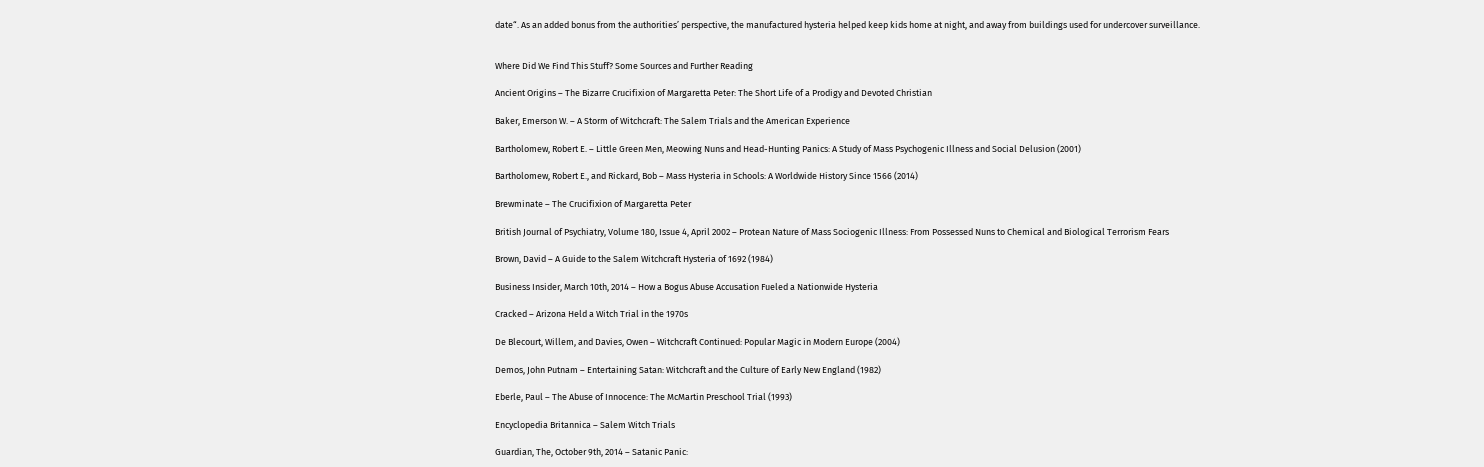date“. As an added bonus from the authorities’ perspective, the manufactured hysteria helped keep kids home at night, and away from buildings used for undercover surveillance.


Where Did We Find This Stuff? Some Sources and Further Reading

Ancient Origins – The Bizarre Crucifixion of Margaretta Peter: The Short Life of a Prodigy and Devoted Christian

Baker, Emerson W. – A Storm of Witchcraft: The Salem Trials and the American Experience

Bartholomew, Robert E. – Little Green Men, Meowing Nuns and Head-Hunting Panics: A Study of Mass Psychogenic Illness and Social Delusion (2001)

Bartholomew, Robert E., and Rickard, Bob – Mass Hysteria in Schools: A Worldwide History Since 1566 (2014)

Brewminate – The Crucifixion of Margaretta Peter

British Journal of Psychiatry, Volume 180, Issue 4, April 2002 – Protean Nature of Mass Sociogenic Illness: From Possessed Nuns to Chemical and Biological Terrorism Fears

Brown, David – A Guide to the Salem Witchcraft Hysteria of 1692 (1984)

Business Insider, March 10th, 2014 – How a Bogus Abuse Accusation Fueled a Nationwide Hysteria

Cracked – Arizona Held a Witch Trial in the 1970s

De Blecourt, Willem, and Davies, Owen – Witchcraft Continued: Popular Magic in Modern Europe (2004)

Demos, John Putnam – Entertaining Satan: Witchcraft and the Culture of Early New England (1982)

Eberle, Paul – The Abuse of Innocence: The McMartin Preschool Trial (1993)

Encyclopedia Britannica – Salem Witch Trials

Guardian, The, October 9th, 2014 – Satanic Panic: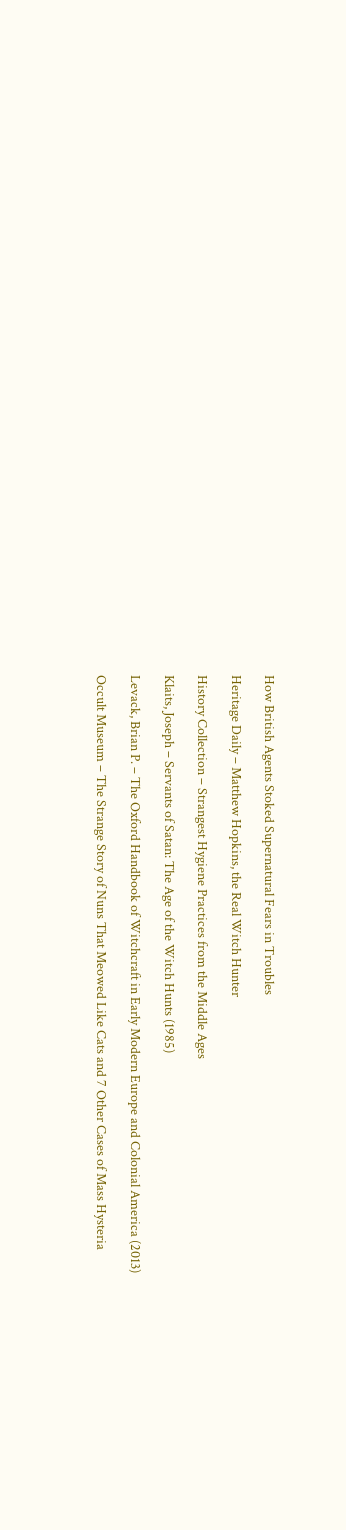How British Agents Stoked Supernatural Fears in Troubles

Heritage Daily – Matthew Hopkins, the Real Witch Hunter

History Collection – Strangest Hygiene Practices from the Middle Ages

Klaits, Joseph – Servants of Satan: The Age of the Witch Hunts (1985)

Levack, Brian P. – The Oxford Handbook of Witchcraft in Early Modern Europe and Colonial America (2013)

Occult Museum – The Strange Story of Nuns That Meowed Like Cats and 7 Other Cases of Mass Hysteria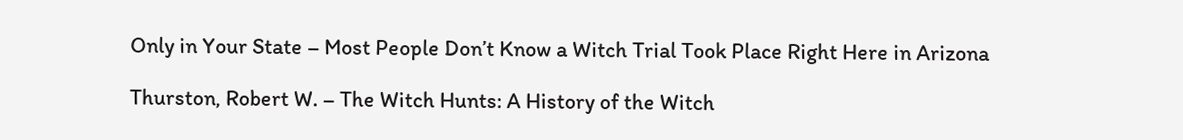Only in Your State – Most People Don’t Know a Witch Trial Took Place Right Here in Arizona

Thurston, Robert W. – The Witch Hunts: A History of the Witch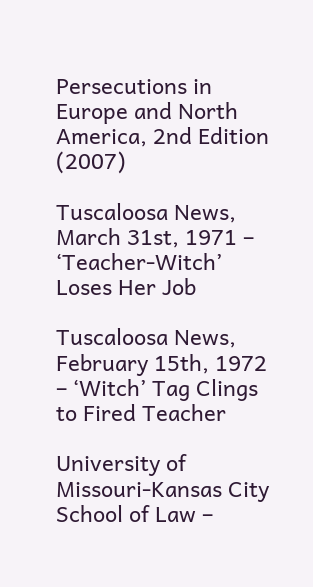Persecutions in Europe and North America, 2nd Edition (2007)

Tuscaloosa News, March 31st, 1971 – ‘Teacher-Witch’ Loses Her Job

Tuscaloosa News, February 15th, 1972 – ‘Witch’ Tag Clings to Fired Teacher

University of Missouri-Kansas City School of Law –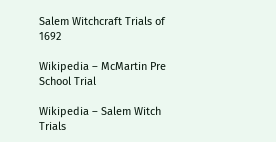Salem Witchcraft Trials of 1692

Wikipedia – McMartin Pre School Trial

Wikipedia – Salem Witch Trials